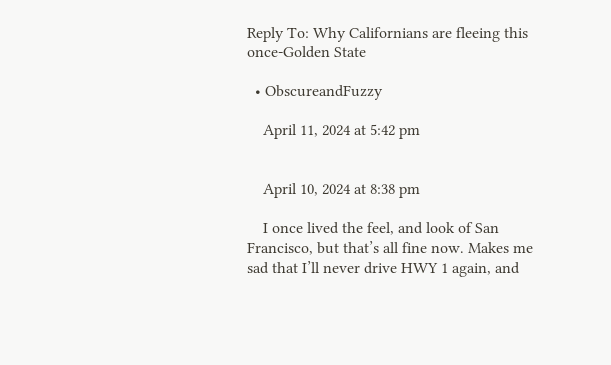Reply To: Why Californians are fleeing this once-Golden State

  • ObscureandFuzzy

    April 11, 2024 at 5:42 pm


    April 10, 2024 at 8:38 pm

    I once lived the feel, and look of San Francisco, but that’s all fine now. Makes me sad that I’ll never drive HWY 1 again, and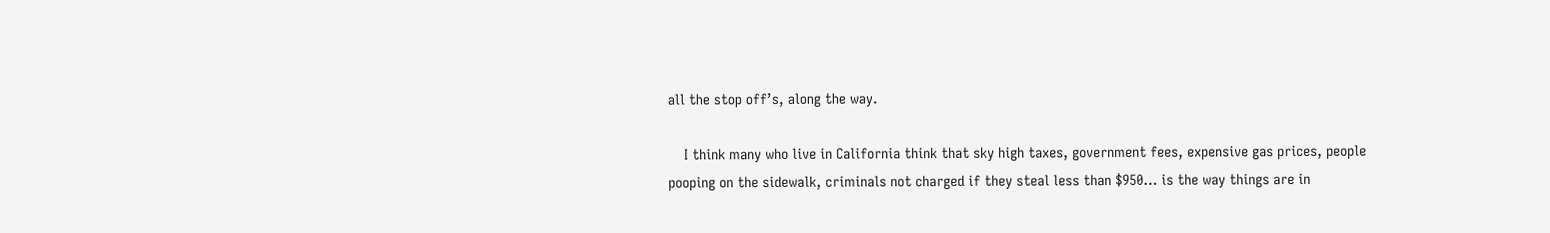all the stop off’s, along the way.

    I think many who live in California think that sky high taxes, government fees, expensive gas prices, people pooping on the sidewalk, criminals not charged if they steal less than $950… is the way things are in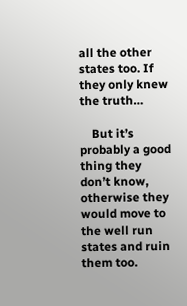all the other states too. If they only knew the truth…

    But it’s probably a good thing they don’t know, otherwise they would move to the well run states and ruin them too.